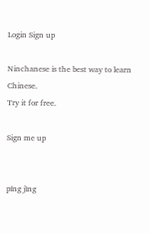Login Sign up

Ninchanese is the best way to learn Chinese.
Try it for free.

Sign me up


píng jìng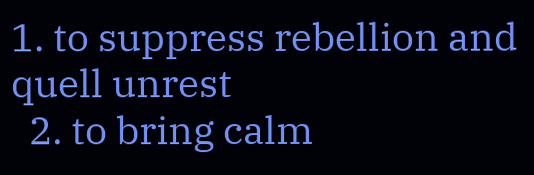1. to suppress rebellion and quell unrest
  2. to bring calm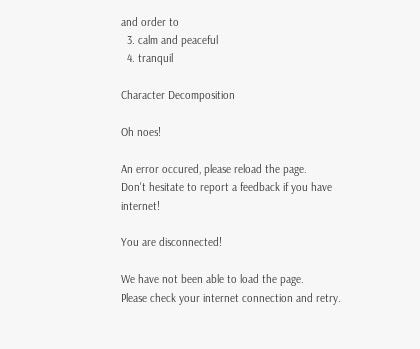and order to
  3. calm and peaceful
  4. tranquil

Character Decomposition

Oh noes!

An error occured, please reload the page.
Don't hesitate to report a feedback if you have internet!

You are disconnected!

We have not been able to load the page.
Please check your internet connection and retry.